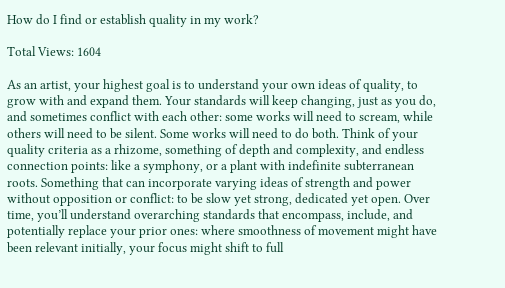How do I find or establish quality in my work?

Total Views: 1604

As an artist, your highest goal is to understand your own ideas of quality, to grow with and expand them. Your standards will keep changing, just as you do, and sometimes conflict with each other: some works will need to scream, while others will need to be silent. Some works will need to do both. Think of your quality criteria as a rhizome, something of depth and complexity, and endless connection points: like a symphony, or a plant with indefinite subterranean roots. Something that can incorporate varying ideas of strength and power without opposition or conflict: to be slow yet strong, dedicated yet open. Over time, you’ll understand overarching standards that encompass, include, and potentially replace your prior ones: where smoothness of movement might have been relevant initially, your focus might shift to full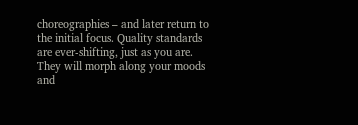choreographies – and later return to the initial focus. Quality standards are ever-shifting, just as you are. They will morph along your moods and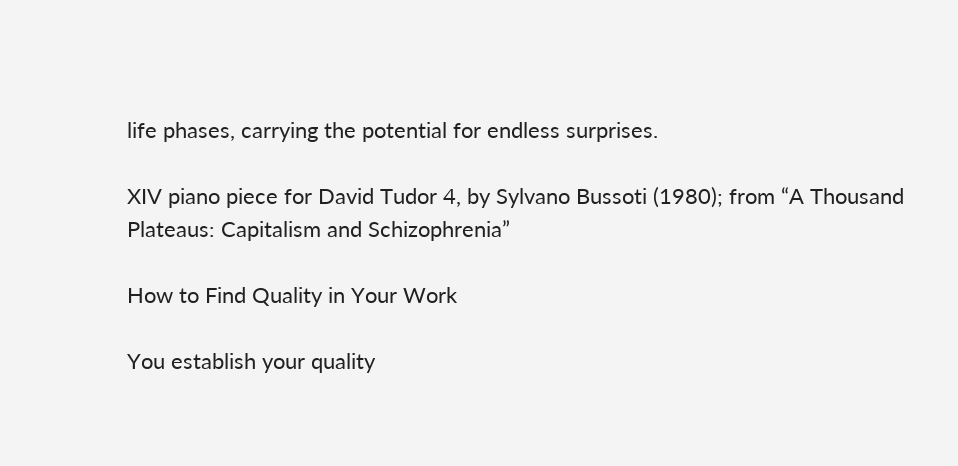life phases, carrying the potential for endless surprises.

XIV piano piece for David Tudor 4, by Sylvano Bussoti (1980); from “A Thousand Plateaus: Capitalism and Schizophrenia”

How to Find Quality in Your Work

You establish your quality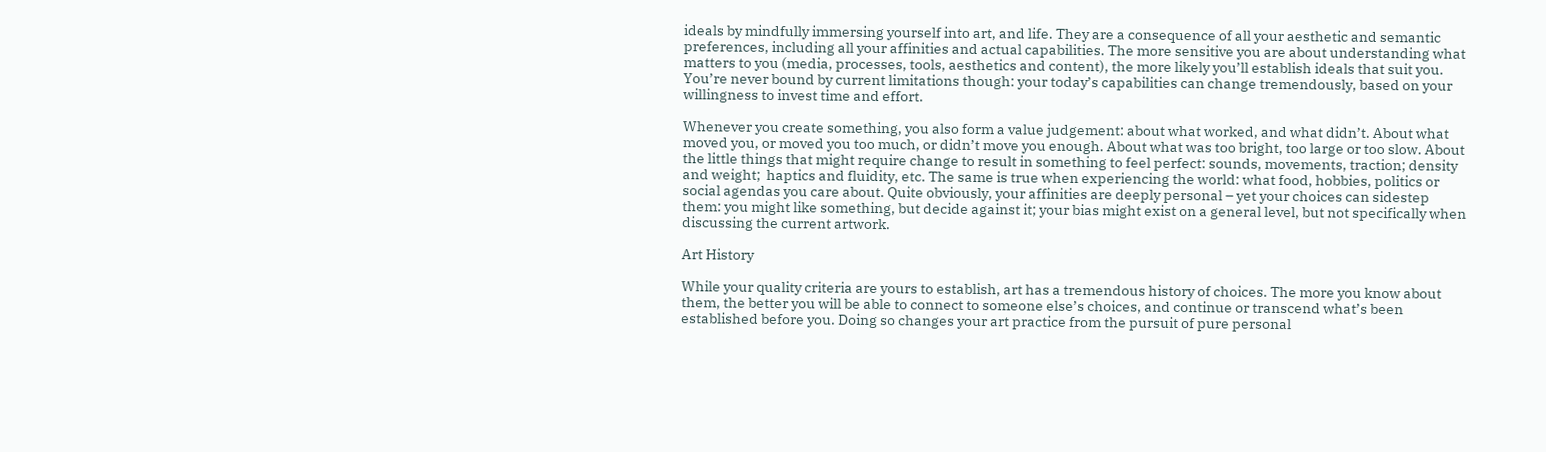ideals by mindfully immersing yourself into art, and life. They are a consequence of all your aesthetic and semantic preferences, including all your affinities and actual capabilities. The more sensitive you are about understanding what matters to you (media, processes, tools, aesthetics and content), the more likely you’ll establish ideals that suit you. You’re never bound by current limitations though: your today’s capabilities can change tremendously, based on your willingness to invest time and effort.

Whenever you create something, you also form a value judgement: about what worked, and what didn’t. About what moved you, or moved you too much, or didn’t move you enough. About what was too bright, too large or too slow. About the little things that might require change to result in something to feel perfect: sounds, movements, traction; density and weight;  haptics and fluidity, etc. The same is true when experiencing the world: what food, hobbies, politics or social agendas you care about. Quite obviously, your affinities are deeply personal – yet your choices can sidestep them: you might like something, but decide against it; your bias might exist on a general level, but not specifically when discussing the current artwork.

Art History

While your quality criteria are yours to establish, art has a tremendous history of choices. The more you know about them, the better you will be able to connect to someone else’s choices, and continue or transcend what’s been established before you. Doing so changes your art practice from the pursuit of pure personal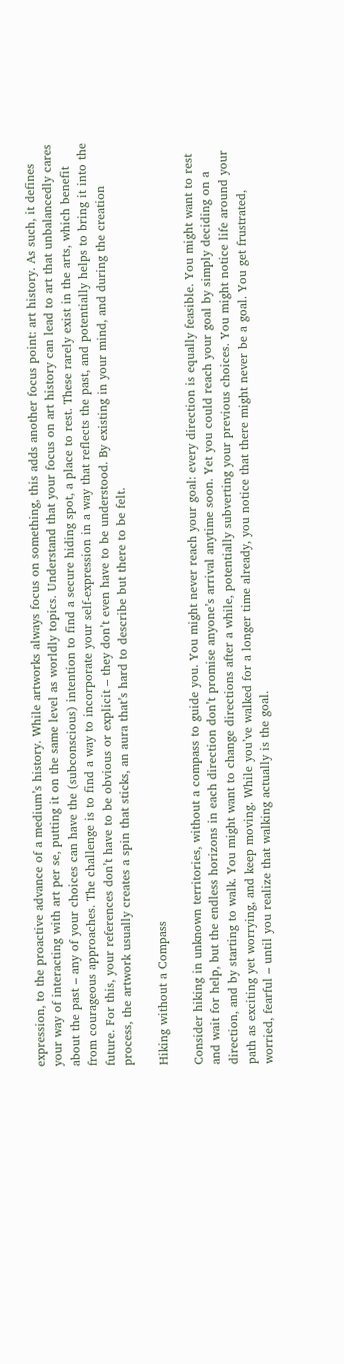expression, to the proactive advance of a medium’s history. While artworks always focus on something, this adds another focus point: art history. As such, it defines your way of interacting with art per se, putting it on the same level as worldly topics. Understand that your focus on art history can lead to art that unbalancedly cares about the past – any of your choices can have the (subconscious) intention to find a secure hiding spot, a place to rest. These rarely exist in the arts, which benefit from courageous approaches. The challenge is to find a way to incorporate your self-expression in a way that reflects the past, and potentially helps to bring it into the future. For this, your references don’t have to be obvious or explicit – they don’t even have to be understood. By existing in your mind, and during the creation process, the artwork usually creates a spin that sticks, an aura that’s hard to describe but there to be felt.

Hiking without a Compass

Consider hiking in unknown territories, without a compass to guide you. You might never reach your goal: every direction is equally feasible. You might want to rest and wait for help, but the endless horizons in each direction don’t promise anyone’s arrival anytime soon. Yet you could reach your goal by simply deciding on a direction, and by starting to walk. You might want to change directions after a while, potentially subverting your previous choices. You might notice life around your path as exciting yet worrying, and keep moving. While you’ve walked for a longer time already, you notice that there might never be a goal. You get frustrated, worried, fearful – until you realize that walking actually is the goal.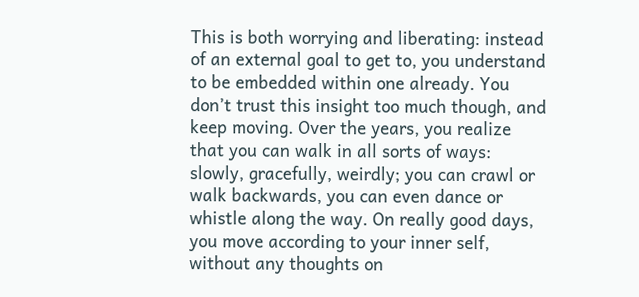This is both worrying and liberating: instead of an external goal to get to, you understand to be embedded within one already. You don’t trust this insight too much though, and keep moving. Over the years, you realize that you can walk in all sorts of ways: slowly, gracefully, weirdly; you can crawl or walk backwards, you can even dance or whistle along the way. On really good days, you move according to your inner self, without any thoughts on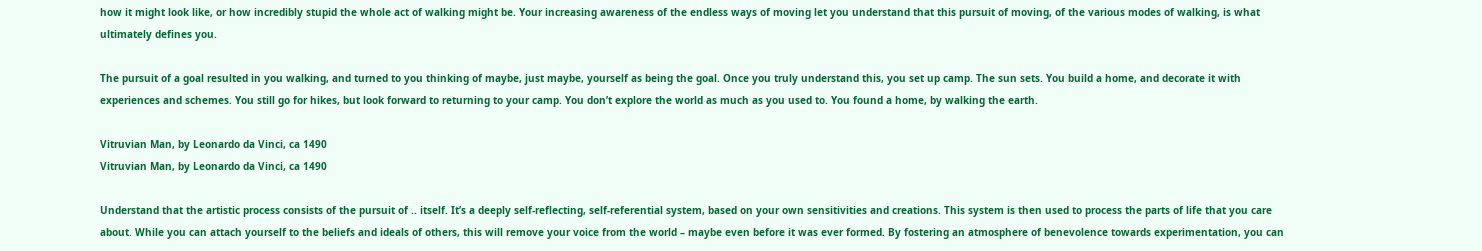how it might look like, or how incredibly stupid the whole act of walking might be. Your increasing awareness of the endless ways of moving let you understand that this pursuit of moving, of the various modes of walking, is what ultimately defines you.

The pursuit of a goal resulted in you walking, and turned to you thinking of maybe, just maybe, yourself as being the goal. Once you truly understand this, you set up camp. The sun sets. You build a home, and decorate it with experiences and schemes. You still go for hikes, but look forward to returning to your camp. You don’t explore the world as much as you used to. You found a home, by walking the earth.

Vitruvian Man, by Leonardo da Vinci, ca 1490
Vitruvian Man, by Leonardo da Vinci, ca 1490

Understand that the artistic process consists of the pursuit of .. itself. It’s a deeply self-reflecting, self-referential system, based on your own sensitivities and creations. This system is then used to process the parts of life that you care about. While you can attach yourself to the beliefs and ideals of others, this will remove your voice from the world – maybe even before it was ever formed. By fostering an atmosphere of benevolence towards experimentation, you can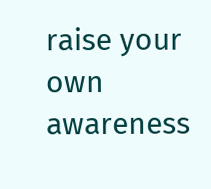raise your own  awareness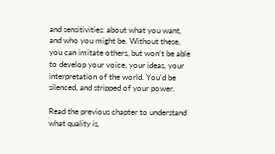and sensitivities: about what you want, and who you might be. Without these, you can imitate others, but won’t be able to develop your voice, your ideas, your interpretation of the world. You’d be silenced, and stripped of your power.

Read the previous chapter to understand what quality is,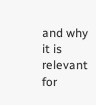and why it is relevant for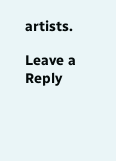artists.

Leave a Reply